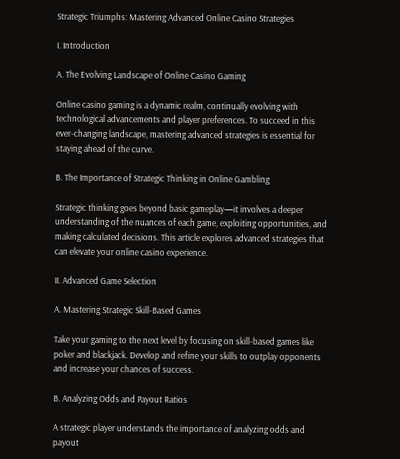Strategic Triumphs: Mastering Advanced Online Casino Strategies

I. Introduction

A. The Evolving Landscape of Online Casino Gaming

Online casino gaming is a dynamic realm, continually evolving with technological advancements and player preferences. To succeed in this ever-changing landscape, mastering advanced strategies is essential for staying ahead of the curve.

B. The Importance of Strategic Thinking in Online Gambling

Strategic thinking goes beyond basic gameplay—it involves a deeper understanding of the nuances of each game, exploiting opportunities, and making calculated decisions. This article explores advanced strategies that can elevate your online casino experience.

II. Advanced Game Selection

A. Mastering Strategic Skill-Based Games

Take your gaming to the next level by focusing on skill-based games like poker and blackjack. Develop and refine your skills to outplay opponents and increase your chances of success.

B. Analyzing Odds and Payout Ratios

A strategic player understands the importance of analyzing odds and payout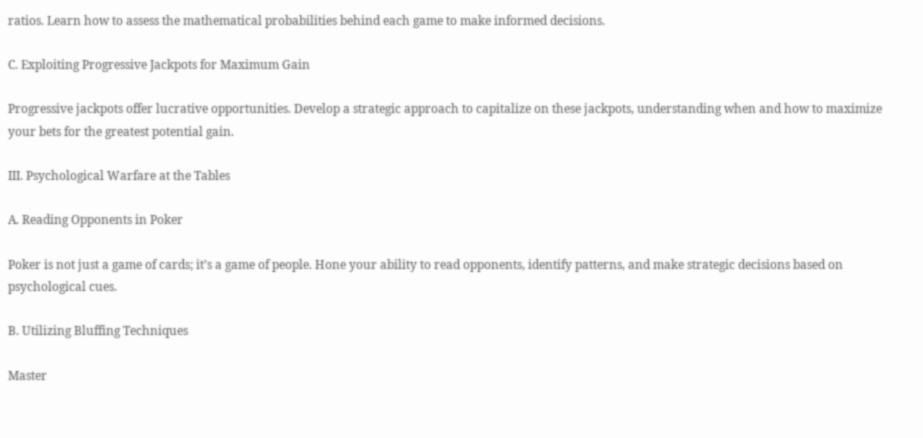ratios. Learn how to assess the mathematical probabilities behind each game to make informed decisions.

C. Exploiting Progressive Jackpots for Maximum Gain

Progressive jackpots offer lucrative opportunities. Develop a strategic approach to capitalize on these jackpots, understanding when and how to maximize your bets for the greatest potential gain.

III. Psychological Warfare at the Tables

A. Reading Opponents in Poker

Poker is not just a game of cards; it’s a game of people. Hone your ability to read opponents, identify patterns, and make strategic decisions based on psychological cues.

B. Utilizing Bluffing Techniques

Master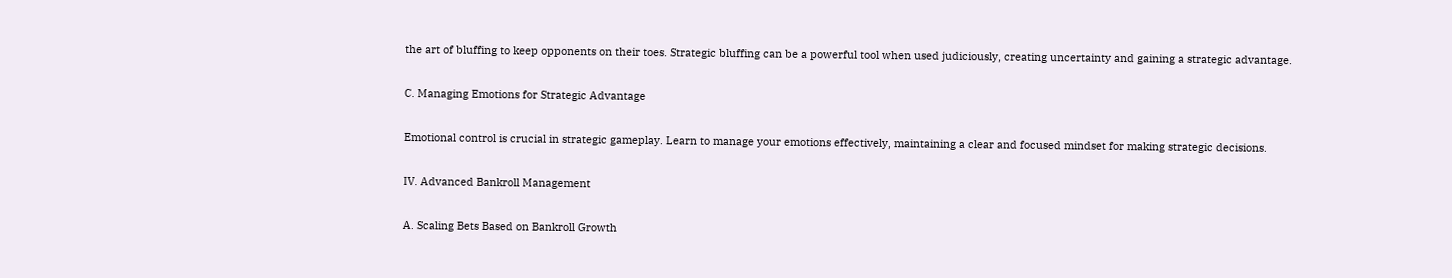the art of bluffing to keep opponents on their toes. Strategic bluffing can be a powerful tool when used judiciously, creating uncertainty and gaining a strategic advantage.

C. Managing Emotions for Strategic Advantage

Emotional control is crucial in strategic gameplay. Learn to manage your emotions effectively, maintaining a clear and focused mindset for making strategic decisions.

IV. Advanced Bankroll Management

A. Scaling Bets Based on Bankroll Growth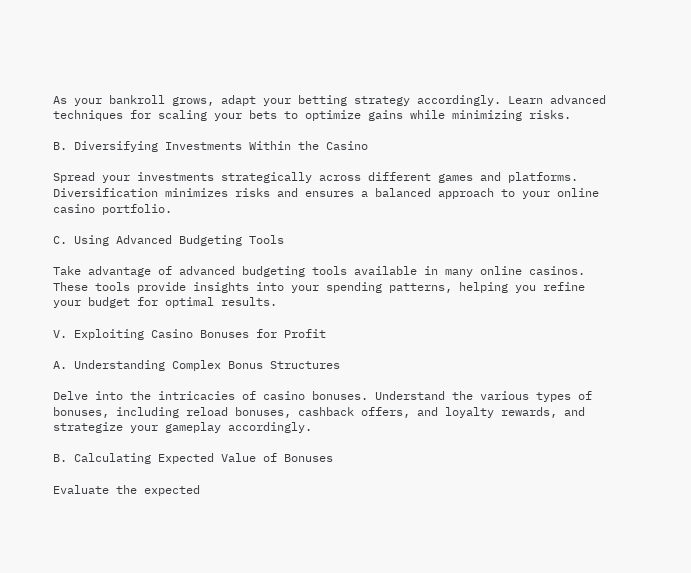As your bankroll grows, adapt your betting strategy accordingly. Learn advanced techniques for scaling your bets to optimize gains while minimizing risks.

B. Diversifying Investments Within the Casino

Spread your investments strategically across different games and platforms. Diversification minimizes risks and ensures a balanced approach to your online casino portfolio.

C. Using Advanced Budgeting Tools

Take advantage of advanced budgeting tools available in many online casinos. These tools provide insights into your spending patterns, helping you refine your budget for optimal results.

V. Exploiting Casino Bonuses for Profit

A. Understanding Complex Bonus Structures

Delve into the intricacies of casino bonuses. Understand the various types of bonuses, including reload bonuses, cashback offers, and loyalty rewards, and strategize your gameplay accordingly.

B. Calculating Expected Value of Bonuses

Evaluate the expected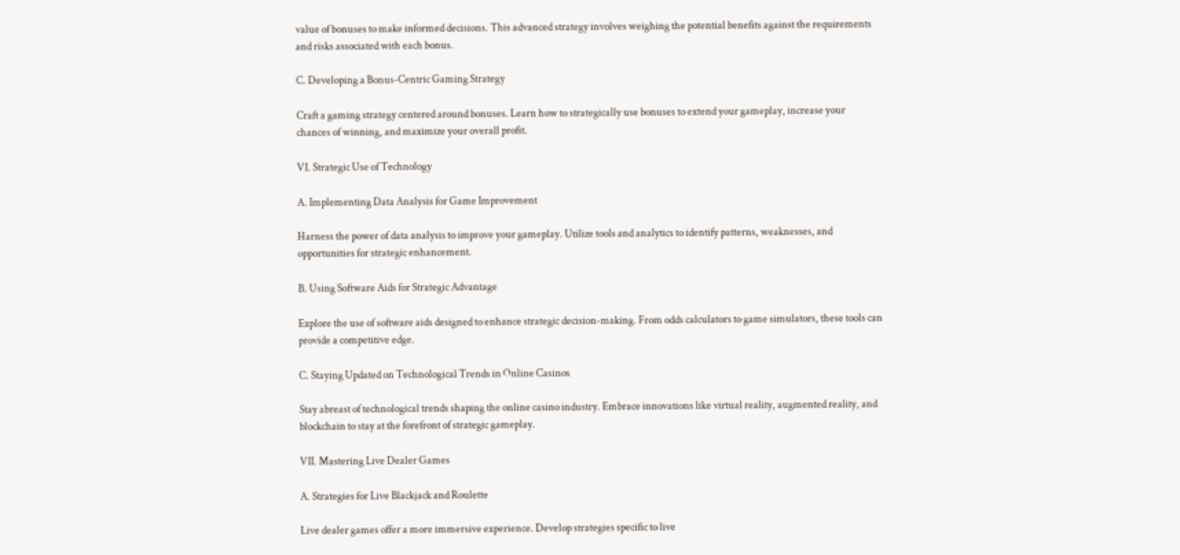value of bonuses to make informed decisions. This advanced strategy involves weighing the potential benefits against the requirements and risks associated with each bonus.

C. Developing a Bonus-Centric Gaming Strategy

Craft a gaming strategy centered around bonuses. Learn how to strategically use bonuses to extend your gameplay, increase your chances of winning, and maximize your overall profit.

VI. Strategic Use of Technology

A. Implementing Data Analysis for Game Improvement

Harness the power of data analysis to improve your gameplay. Utilize tools and analytics to identify patterns, weaknesses, and opportunities for strategic enhancement.

B. Using Software Aids for Strategic Advantage

Explore the use of software aids designed to enhance strategic decision-making. From odds calculators to game simulators, these tools can provide a competitive edge.

C. Staying Updated on Technological Trends in Online Casinos

Stay abreast of technological trends shaping the online casino industry. Embrace innovations like virtual reality, augmented reality, and blockchain to stay at the forefront of strategic gameplay.

VII. Mastering Live Dealer Games

A. Strategies for Live Blackjack and Roulette

Live dealer games offer a more immersive experience. Develop strategies specific to live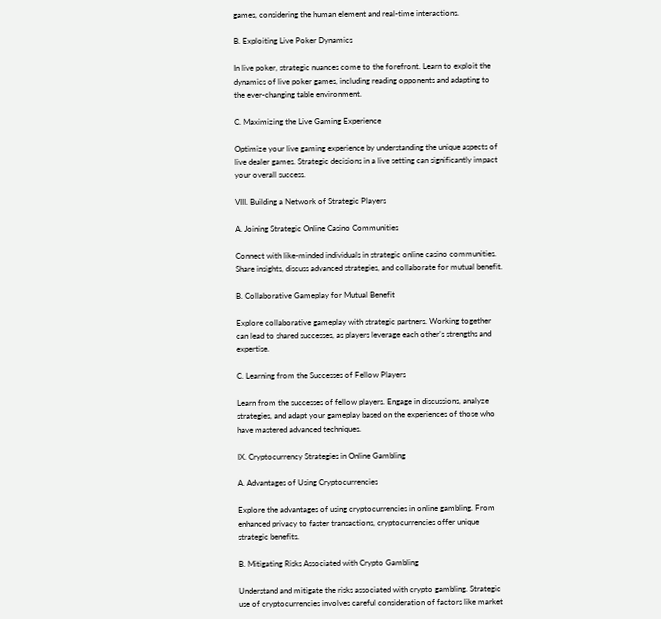games, considering the human element and real-time interactions.

B. Exploiting Live Poker Dynamics

In live poker, strategic nuances come to the forefront. Learn to exploit the dynamics of live poker games, including reading opponents and adapting to the ever-changing table environment.

C. Maximizing the Live Gaming Experience

Optimize your live gaming experience by understanding the unique aspects of live dealer games. Strategic decisions in a live setting can significantly impact your overall success.

VIII. Building a Network of Strategic Players

A. Joining Strategic Online Casino Communities

Connect with like-minded individuals in strategic online casino communities. Share insights, discuss advanced strategies, and collaborate for mutual benefit.

B. Collaborative Gameplay for Mutual Benefit

Explore collaborative gameplay with strategic partners. Working together can lead to shared successes, as players leverage each other’s strengths and expertise.

C. Learning from the Successes of Fellow Players

Learn from the successes of fellow players. Engage in discussions, analyze strategies, and adapt your gameplay based on the experiences of those who have mastered advanced techniques.

IX. Cryptocurrency Strategies in Online Gambling

A. Advantages of Using Cryptocurrencies

Explore the advantages of using cryptocurrencies in online gambling. From enhanced privacy to faster transactions, cryptocurrencies offer unique strategic benefits.

B. Mitigating Risks Associated with Crypto Gambling

Understand and mitigate the risks associated with crypto gambling. Strategic use of cryptocurrencies involves careful consideration of factors like market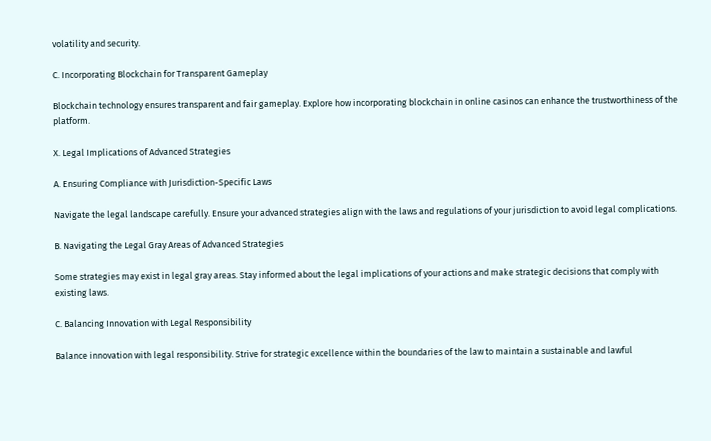volatility and security.

C. Incorporating Blockchain for Transparent Gameplay

Blockchain technology ensures transparent and fair gameplay. Explore how incorporating blockchain in online casinos can enhance the trustworthiness of the platform.

X. Legal Implications of Advanced Strategies

A. Ensuring Compliance with Jurisdiction-Specific Laws

Navigate the legal landscape carefully. Ensure your advanced strategies align with the laws and regulations of your jurisdiction to avoid legal complications.

B. Navigating the Legal Gray Areas of Advanced Strategies

Some strategies may exist in legal gray areas. Stay informed about the legal implications of your actions and make strategic decisions that comply with existing laws.

C. Balancing Innovation with Legal Responsibility

Balance innovation with legal responsibility. Strive for strategic excellence within the boundaries of the law to maintain a sustainable and lawful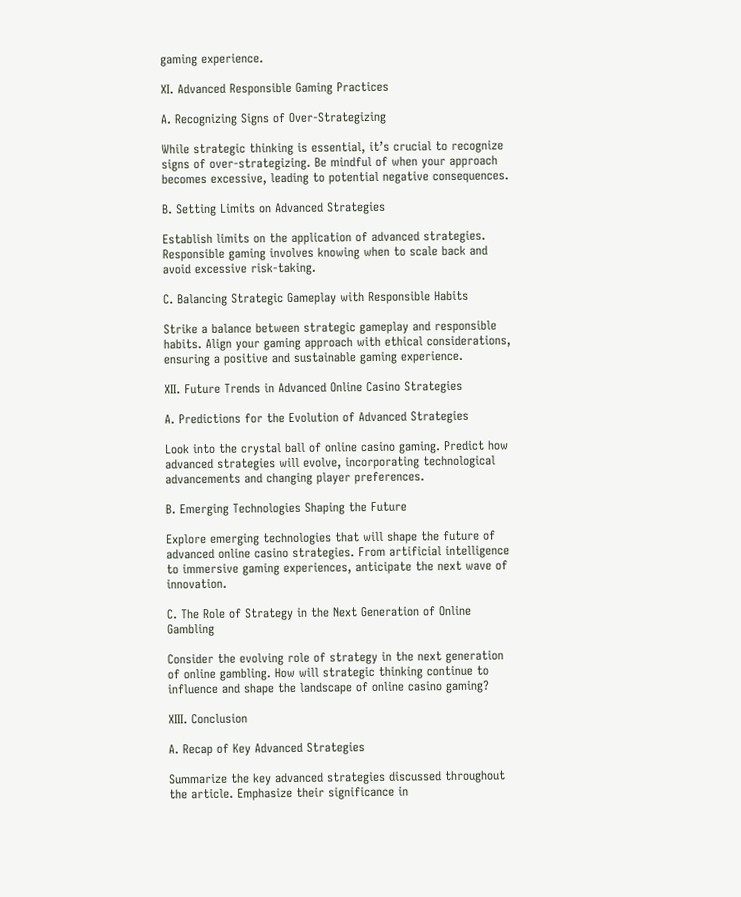gaming experience.

XI. Advanced Responsible Gaming Practices

A. Recognizing Signs of Over-Strategizing

While strategic thinking is essential, it’s crucial to recognize signs of over-strategizing. Be mindful of when your approach becomes excessive, leading to potential negative consequences.

B. Setting Limits on Advanced Strategies

Establish limits on the application of advanced strategies. Responsible gaming involves knowing when to scale back and avoid excessive risk-taking.

C. Balancing Strategic Gameplay with Responsible Habits

Strike a balance between strategic gameplay and responsible habits. Align your gaming approach with ethical considerations, ensuring a positive and sustainable gaming experience.

XII. Future Trends in Advanced Online Casino Strategies

A. Predictions for the Evolution of Advanced Strategies

Look into the crystal ball of online casino gaming. Predict how advanced strategies will evolve, incorporating technological advancements and changing player preferences.

B. Emerging Technologies Shaping the Future

Explore emerging technologies that will shape the future of advanced online casino strategies. From artificial intelligence to immersive gaming experiences, anticipate the next wave of innovation.

C. The Role of Strategy in the Next Generation of Online Gambling

Consider the evolving role of strategy in the next generation of online gambling. How will strategic thinking continue to influence and shape the landscape of online casino gaming?

XIII. Conclusion

A. Recap of Key Advanced Strategies

Summarize the key advanced strategies discussed throughout the article. Emphasize their significance in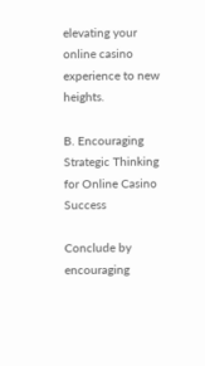elevating your online casino experience to new heights.

B. Encouraging Strategic Thinking for Online Casino Success

Conclude by encouraging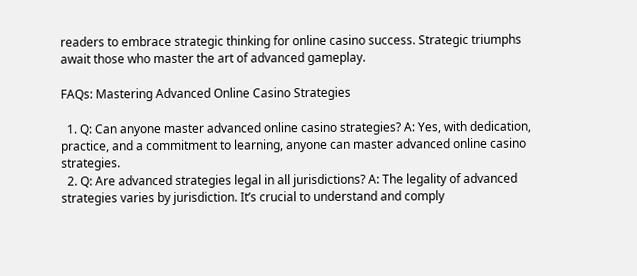readers to embrace strategic thinking for online casino success. Strategic triumphs await those who master the art of advanced gameplay.

FAQs: Mastering Advanced Online Casino Strategies

  1. Q: Can anyone master advanced online casino strategies? A: Yes, with dedication, practice, and a commitment to learning, anyone can master advanced online casino strategies.
  2. Q: Are advanced strategies legal in all jurisdictions? A: The legality of advanced strategies varies by jurisdiction. It’s crucial to understand and comply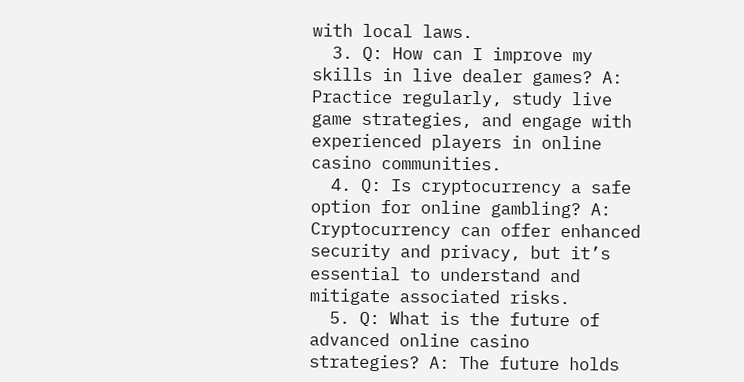with local laws.
  3. Q: How can I improve my skills in live dealer games? A: Practice regularly, study live game strategies, and engage with experienced players in online casino communities.
  4. Q: Is cryptocurrency a safe option for online gambling? A: Cryptocurrency can offer enhanced security and privacy, but it’s essential to understand and mitigate associated risks.
  5. Q: What is the future of advanced online casino strategies? A: The future holds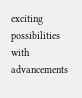exciting possibilities with advancements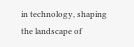in technology, shaping the landscape of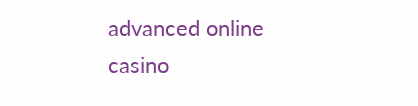advanced online casino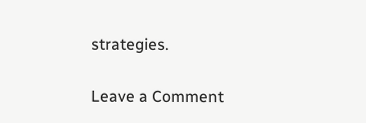strategies.

Leave a Comment